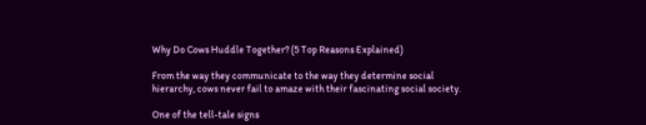Why Do Cows Huddle Together? (5 Top Reasons Explained)

From the way they communicate to the way they determine social hierarchy, cows never fail to amaze with their fascinating social society.

One of the tell-tale signs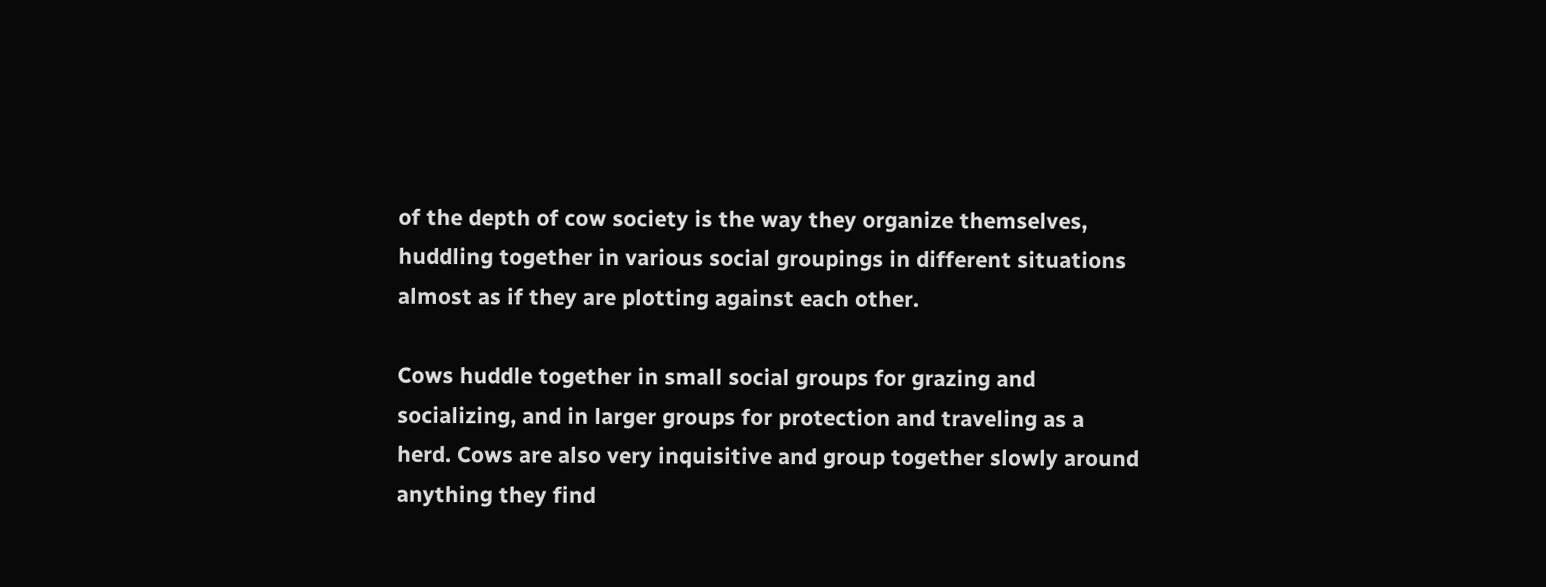of the depth of cow society is the way they organize themselves, huddling together in various social groupings in different situations almost as if they are plotting against each other.

Cows huddle together in small social groups for grazing and socializing, and in larger groups for protection and traveling as a herd. Cows are also very inquisitive and group together slowly around anything they find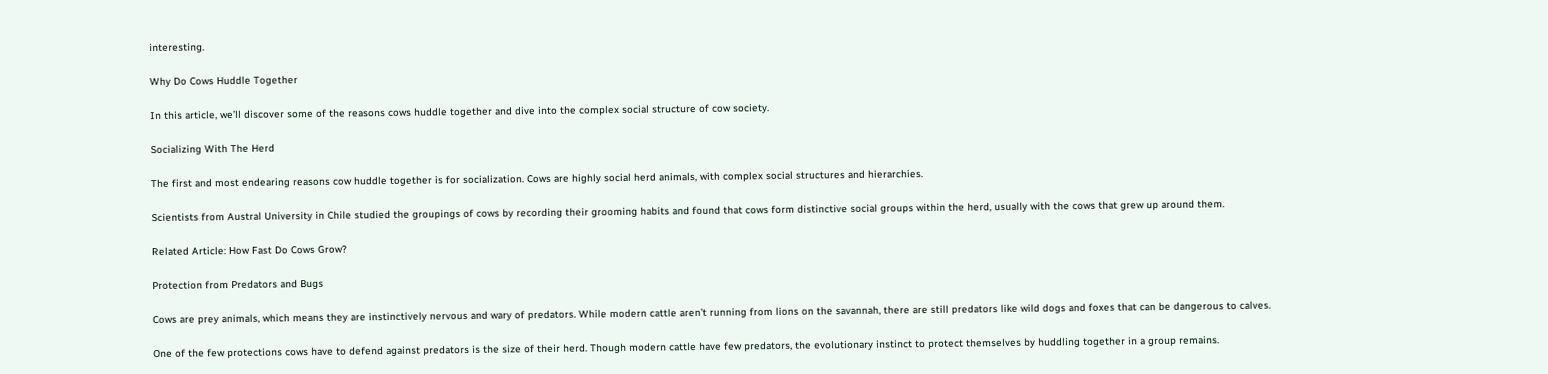interesting.

Why Do Cows Huddle Together

In this article, we’ll discover some of the reasons cows huddle together and dive into the complex social structure of cow society.

Socializing With The Herd

The first and most endearing reasons cow huddle together is for socialization. Cows are highly social herd animals, with complex social structures and hierarchies.

Scientists from Austral University in Chile studied the groupings of cows by recording their grooming habits and found that cows form distinctive social groups within the herd, usually with the cows that grew up around them.

Related Article: How Fast Do Cows Grow?

Protection from Predators and Bugs

Cows are prey animals, which means they are instinctively nervous and wary of predators. While modern cattle aren’t running from lions on the savannah, there are still predators like wild dogs and foxes that can be dangerous to calves.

One of the few protections cows have to defend against predators is the size of their herd. Though modern cattle have few predators, the evolutionary instinct to protect themselves by huddling together in a group remains.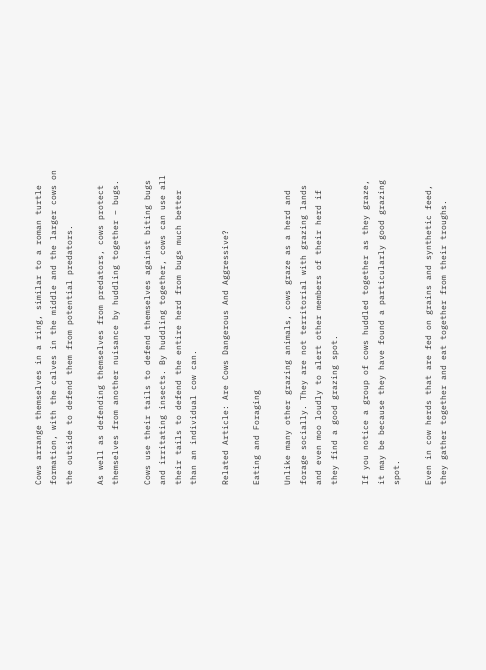Cows arrange themselves in a ring, similar to a roman turtle formation, with the calves in the middle and the larger cows on the outside to defend them from potential predators.

As well as defending themselves from predators, cows protect themselves from another nuisance by huddling together – bugs.

Cows use their tails to defend themselves against biting bugs and irritating insects. By huddling together, cows can use all their tails to defend the entire herd from bugs much better than an individual cow can.

Related Article: Are Cows Dangerous And Aggressive?

Eating and Foraging

Unlike many other grazing animals, cows graze as a herd and forage socially. They are not territorial with grazing lands and even moo loudly to alert other members of their herd if they find a good grazing spot.

If you notice a group of cows huddled together as they graze, it may be because they have found a particularly good grazing spot.

Even in cow herds that are fed on grains and synthetic feed, they gather together and eat together from their troughs.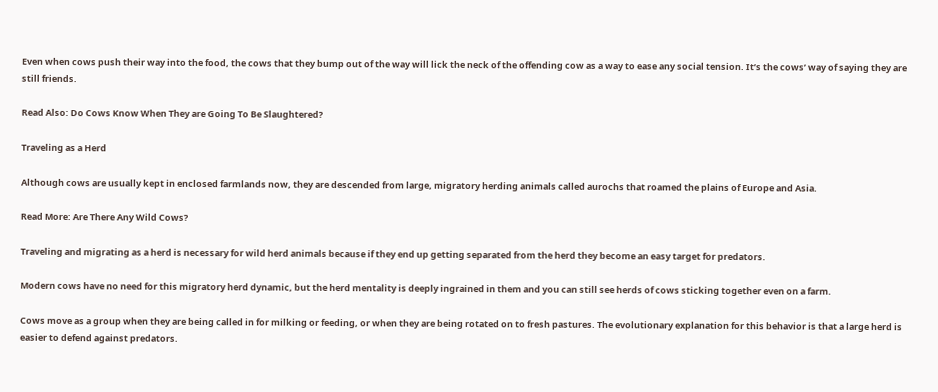Even when cows push their way into the food, the cows that they bump out of the way will lick the neck of the offending cow as a way to ease any social tension. It’s the cows’ way of saying they are still friends.

Read Also: Do Cows Know When They are Going To Be Slaughtered?

Traveling as a Herd

Although cows are usually kept in enclosed farmlands now, they are descended from large, migratory herding animals called aurochs that roamed the plains of Europe and Asia.

Read More: Are There Any Wild Cows?

Traveling and migrating as a herd is necessary for wild herd animals because if they end up getting separated from the herd they become an easy target for predators.

Modern cows have no need for this migratory herd dynamic, but the herd mentality is deeply ingrained in them and you can still see herds of cows sticking together even on a farm.

Cows move as a group when they are being called in for milking or feeding, or when they are being rotated on to fresh pastures. The evolutionary explanation for this behavior is that a large herd is easier to defend against predators.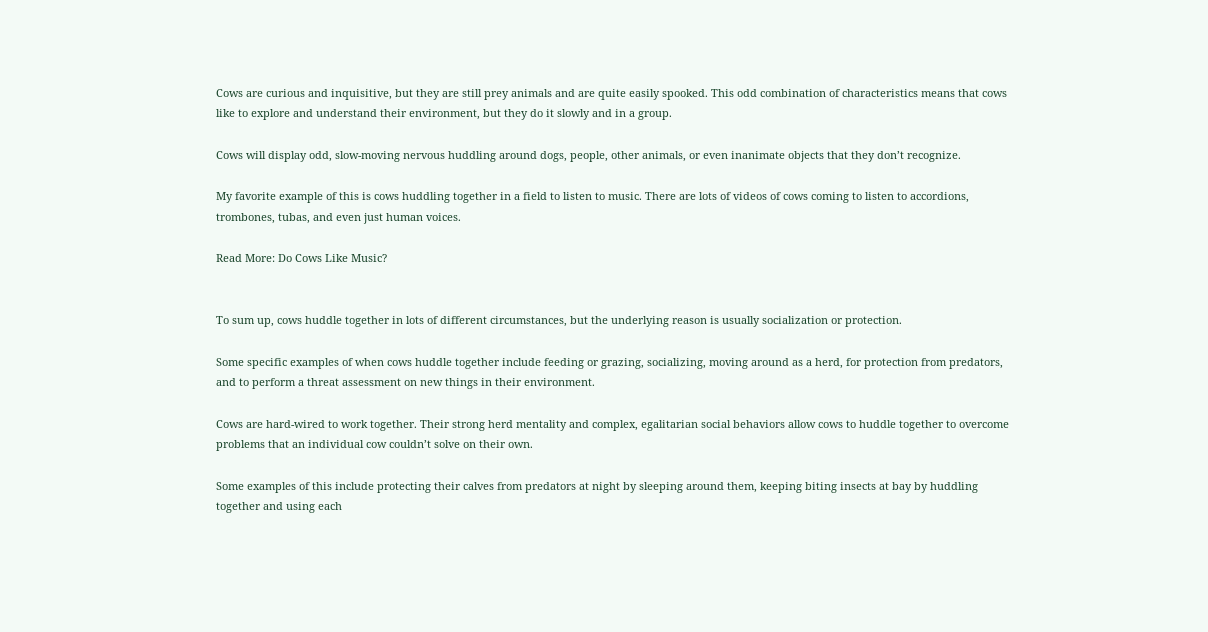Cows are curious and inquisitive, but they are still prey animals and are quite easily spooked. This odd combination of characteristics means that cows like to explore and understand their environment, but they do it slowly and in a group.

Cows will display odd, slow-moving nervous huddling around dogs, people, other animals, or even inanimate objects that they don’t recognize.

My favorite example of this is cows huddling together in a field to listen to music. There are lots of videos of cows coming to listen to accordions, trombones, tubas, and even just human voices.

Read More: Do Cows Like Music?


To sum up, cows huddle together in lots of different circumstances, but the underlying reason is usually socialization or protection.

Some specific examples of when cows huddle together include feeding or grazing, socializing, moving around as a herd, for protection from predators, and to perform a threat assessment on new things in their environment.

Cows are hard-wired to work together. Their strong herd mentality and complex, egalitarian social behaviors allow cows to huddle together to overcome problems that an individual cow couldn’t solve on their own.

Some examples of this include protecting their calves from predators at night by sleeping around them, keeping biting insects at bay by huddling together and using each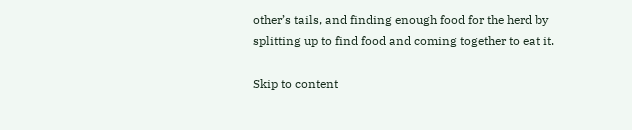other’s tails, and finding enough food for the herd by splitting up to find food and coming together to eat it.

Skip to content